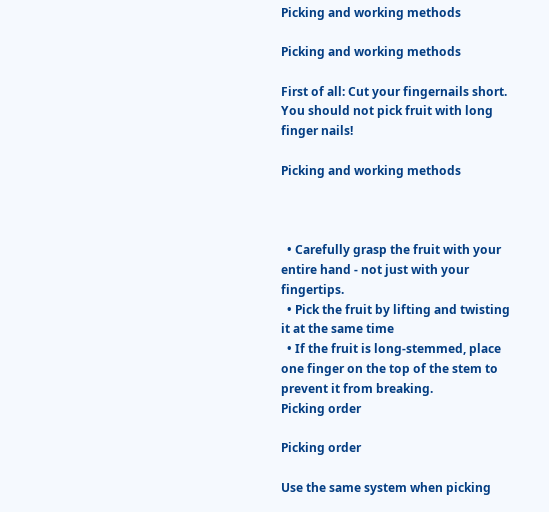Picking and working methods

Picking and working methods

First of all: Cut your fingernails short. You should not pick fruit with long finger nails!

Picking and working methods



  • Carefully grasp the fruit with your entire hand - not just with your fingertips.
  • Pick the fruit by lifting and twisting it at the same time
  • If the fruit is long-stemmed, place one finger on the top of the stem to prevent it from breaking.
Picking order

Picking order

Use the same system when picking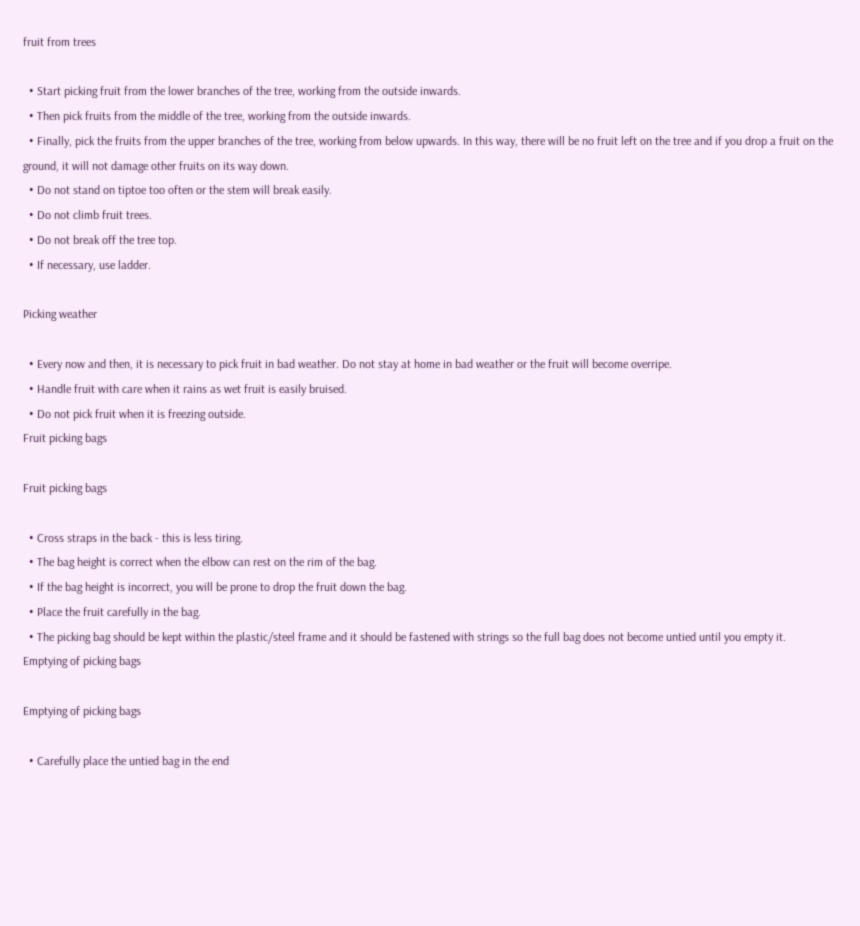fruit from trees

  • Start picking fruit from the lower branches of the tree, working from the outside inwards.
  • Then pick fruits from the middle of the tree, working from the outside inwards.
  • Finally, pick the fruits from the upper branches of the tree, working from below upwards. In this way, there will be no fruit left on the tree and if you drop a fruit on the ground, it will not damage other fruits on its way down.
  • Do not stand on tiptoe too often or the stem will break easily.
  • Do not climb fruit trees.
  • Do not break off the tree top.
  • If necessary, use ladder.

Picking weather

  • Every now and then, it is necessary to pick fruit in bad weather. Do not stay at home in bad weather or the fruit will become overripe.
  • Handle fruit with care when it rains as wet fruit is easily bruised.
  • Do not pick fruit when it is freezing outside.
Fruit picking bags

Fruit picking bags

  • Cross straps in the back - this is less tiring.
  • The bag height is correct when the elbow can rest on the rim of the bag.
  • If the bag height is incorrect, you will be prone to drop the fruit down the bag.
  • Place the fruit carefully in the bag.
  • The picking bag should be kept within the plastic/steel frame and it should be fastened with strings so the full bag does not become untied until you empty it.
Emptying of picking bags

Emptying of picking bags

  • Carefully place the untied bag in the end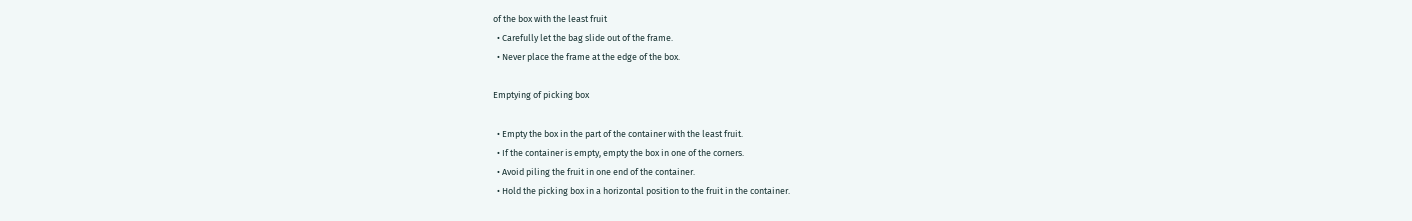of the box with the least fruit
  • Carefully let the bag slide out of the frame.
  • Never place the frame at the edge of the box.

Emptying of picking box

  • Empty the box in the part of the container with the least fruit.
  • If the container is empty, empty the box in one of the corners.
  • Avoid piling the fruit in one end of the container.
  • Hold the picking box in a horizontal position to the fruit in the container.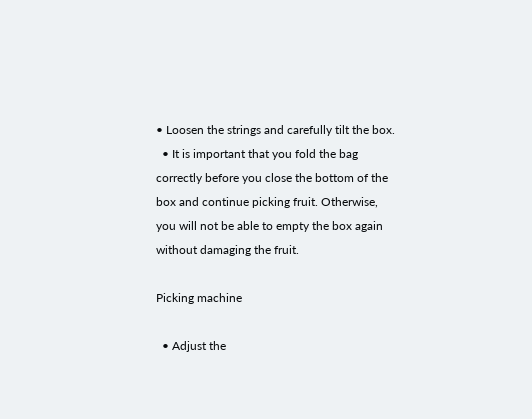• Loosen the strings and carefully tilt the box.
  • It is important that you fold the bag correctly before you close the bottom of the box and continue picking fruit. Otherwise, you will not be able to empty the box again without damaging the fruit.

Picking machine

  • Adjust the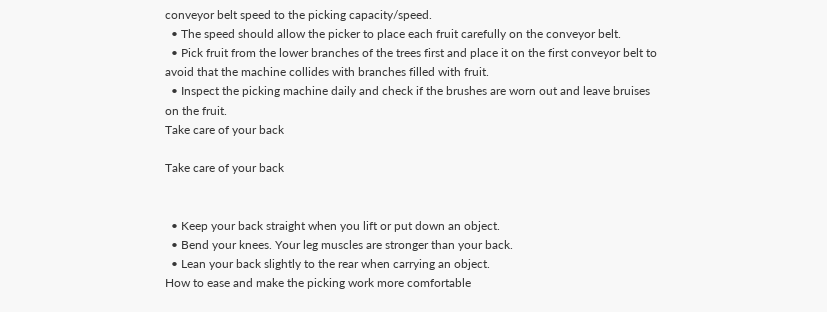conveyor belt speed to the picking capacity/speed.
  • The speed should allow the picker to place each fruit carefully on the conveyor belt.
  • Pick fruit from the lower branches of the trees first and place it on the first conveyor belt to avoid that the machine collides with branches filled with fruit.
  • Inspect the picking machine daily and check if the brushes are worn out and leave bruises on the fruit.
Take care of your back

Take care of your back


  • Keep your back straight when you lift or put down an object.
  • Bend your knees. Your leg muscles are stronger than your back.
  • Lean your back slightly to the rear when carrying an object.
How to ease and make the picking work more comfortable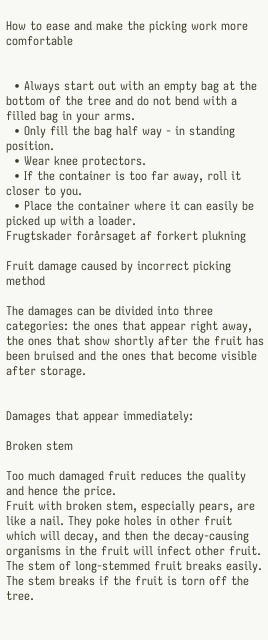How to ease and make the picking work more comfortable


  • Always start out with an empty bag at the bottom of the tree and do not bend with a filled bag in your arms.
  • Only fill the bag half way - in standing position.
  • Wear knee protectors.
  • If the container is too far away, roll it closer to you.
  • Place the container where it can easily be picked up with a loader.
Frugtskader forårsaget af forkert plukning

Fruit damage caused by incorrect picking method

The damages can be divided into three categories: the ones that appear right away, the ones that show shortly after the fruit has been bruised and the ones that become visible after storage.


Damages that appear immediately:

Broken stem

Too much damaged fruit reduces the quality and hence the price.
Fruit with broken stem, especially pears, are like a nail. They poke holes in other fruit which will decay, and then the decay-causing organisms in the fruit will infect other fruit.
The stem of long-stemmed fruit breaks easily.
The stem breaks if the fruit is torn off the tree.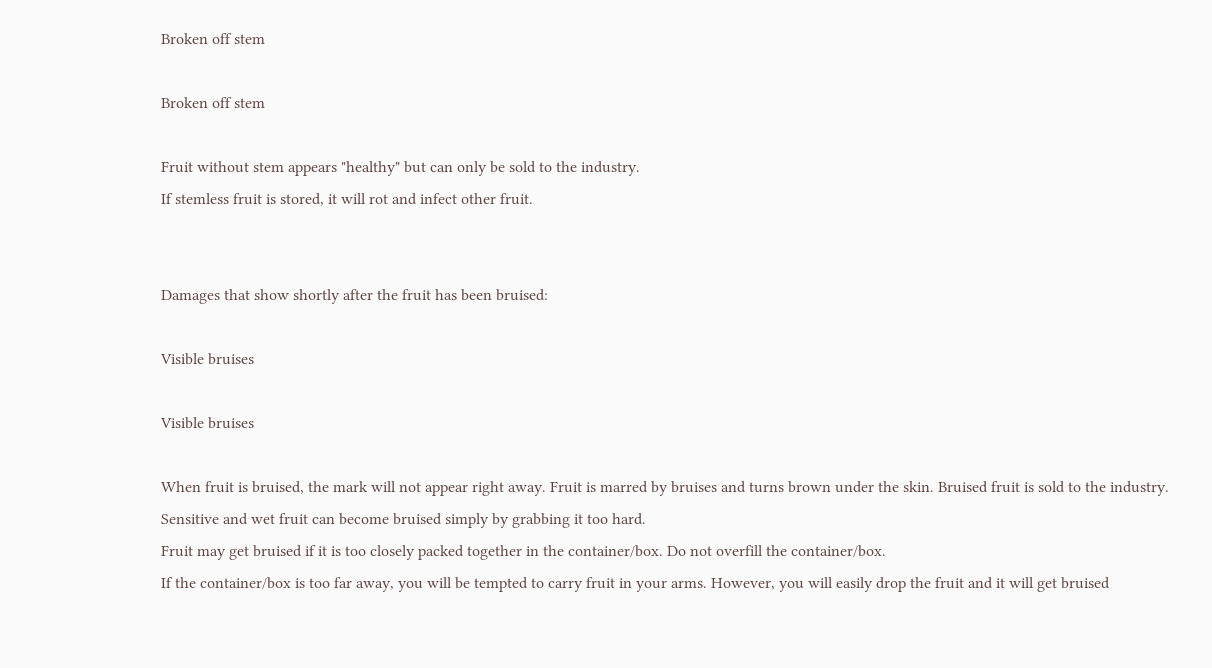Broken off stem

Broken off stem

Fruit without stem appears "healthy" but can only be sold to the industry.
If stemless fruit is stored, it will rot and infect other fruit.


Damages that show shortly after the fruit has been bruised:

Visible bruises

Visible bruises

When fruit is bruised, the mark will not appear right away. Fruit is marred by bruises and turns brown under the skin. Bruised fruit is sold to the industry.
Sensitive and wet fruit can become bruised simply by grabbing it too hard.
Fruit may get bruised if it is too closely packed together in the container/box. Do not overfill the container/box.
If the container/box is too far away, you will be tempted to carry fruit in your arms. However, you will easily drop the fruit and it will get bruised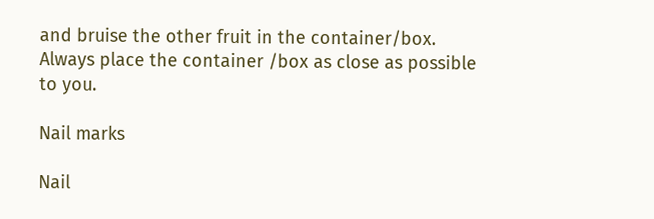and bruise the other fruit in the container/box.
Always place the container /box as close as possible to you.

Nail marks

Nail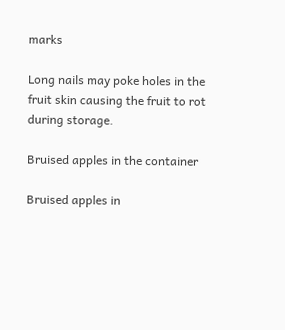marks

Long nails may poke holes in the fruit skin causing the fruit to rot during storage.

Bruised apples in the container

Bruised apples in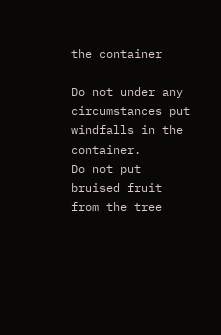the container

Do not under any circumstances put windfalls in the container.
Do not put bruised fruit from the tree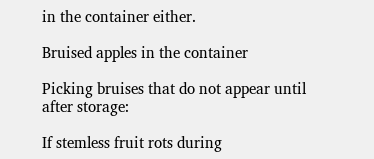in the container either.

Bruised apples in the container

Picking bruises that do not appear until after storage:

If stemless fruit rots during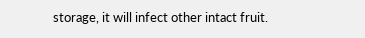storage, it will infect other intact fruit.